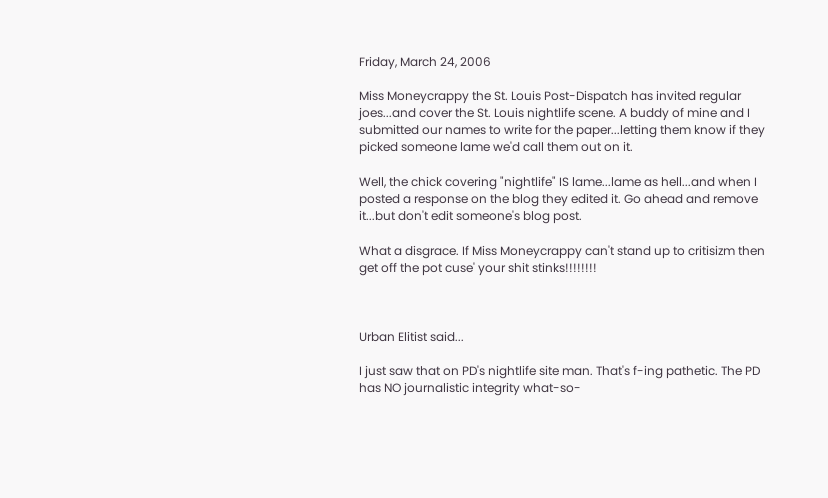Friday, March 24, 2006

Miss Moneycrappy the St. Louis Post-Dispatch has invited regular joes...and cover the St. Louis nightlife scene. A buddy of mine and I submitted our names to write for the paper...letting them know if they picked someone lame we'd call them out on it.

Well, the chick covering "nightlife" IS lame...lame as hell...and when I posted a response on the blog they edited it. Go ahead and remove it...but don't edit someone's blog post.

What a disgrace. If Miss Moneycrappy can't stand up to critisizm then get off the pot cuse' your shit stinks!!!!!!!!



Urban Elitist said...

I just saw that on PD's nightlife site man. That's f-ing pathetic. The PD has NO journalistic integrity what-so-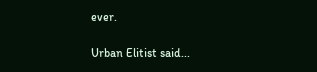ever.

Urban Elitist said...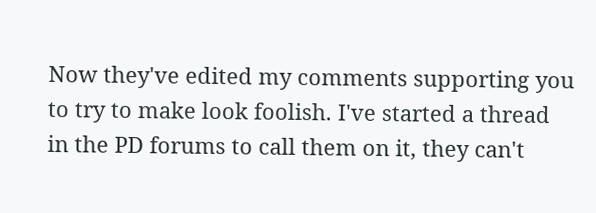Now they've edited my comments supporting you to try to make look foolish. I've started a thread in the PD forums to call them on it, they can't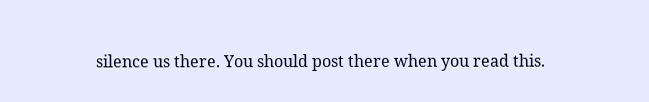silence us there. You should post there when you read this.